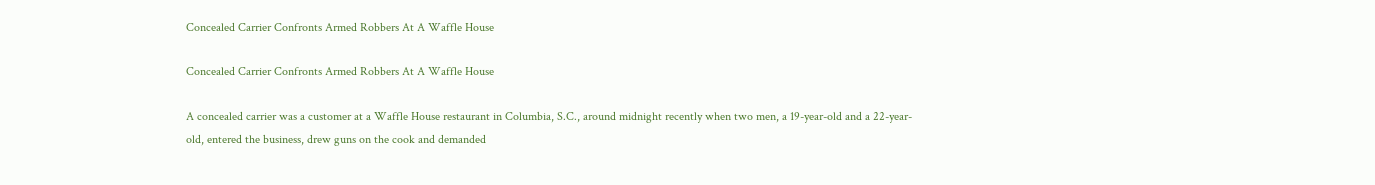Concealed Carrier Confronts Armed Robbers At A Waffle House

Concealed Carrier Confronts Armed Robbers At A Waffle House

A concealed carrier was a customer at a Waffle House restaurant in Columbia, S.C., around midnight recently when two men, a 19-year-old and a 22-year-old, entered the business, drew guns on the cook and demanded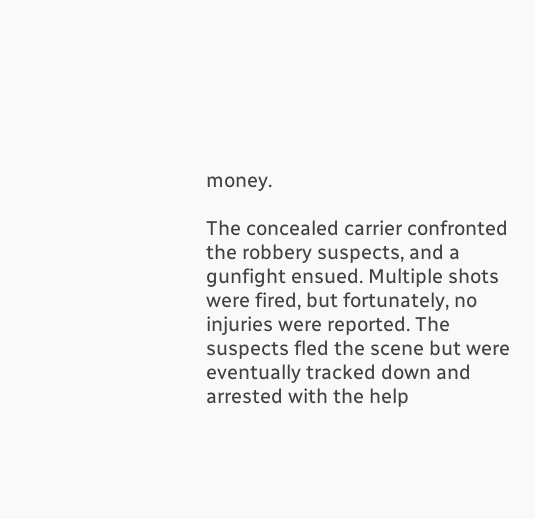money.

The concealed carrier confronted the robbery suspects, and a gunfight ensued. Multiple shots were fired, but fortunately, no injuries were reported. The suspects fled the scene but were eventually tracked down and arrested with the help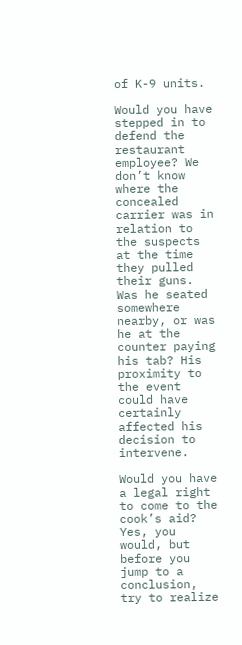of K-9 units.

Would you have stepped in to defend the restaurant employee? We don’t know where the concealed carrier was in relation to the suspects at the time they pulled their guns. Was he seated somewhere nearby, or was he at the counter paying his tab? His proximity to the event could have certainly affected his decision to intervene.

Would you have a legal right to come to the cook’s aid? Yes, you would, but before you jump to a conclusion, try to realize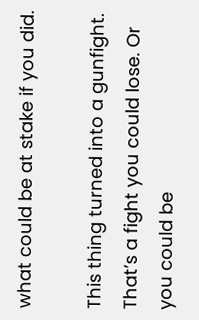what could be at stake if you did.

This thing turned into a gunfight. That’s a fight you could lose. Or you could be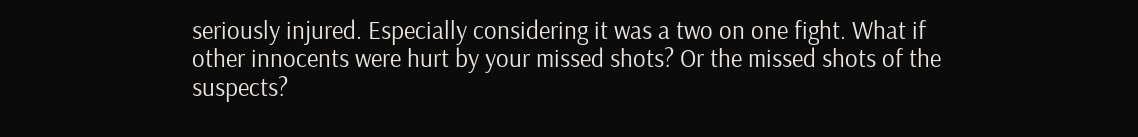seriously injured. Especially considering it was a two on one fight. What if other innocents were hurt by your missed shots? Or the missed shots of the suspects?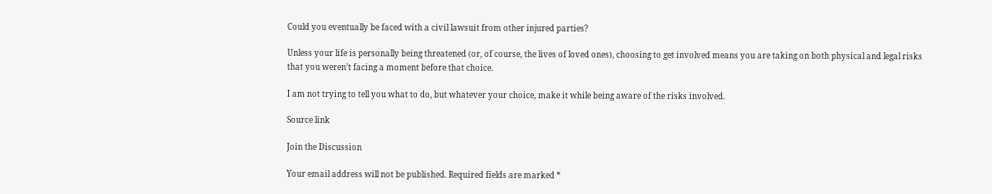Could you eventually be faced with a civil lawsuit from other injured parties?

Unless your life is personally being threatened (or, of course, the lives of loved ones), choosing to get involved means you are taking on both physical and legal risks that you weren’t facing a moment before that choice.

I am not trying to tell you what to do, but whatever your choice, make it while being aware of the risks involved.

Source link

Join the Discussion

Your email address will not be published. Required fields are marked *